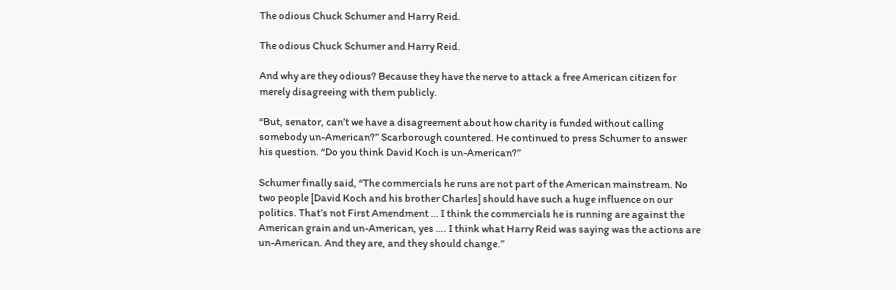The odious Chuck Schumer and Harry Reid.

The odious Chuck Schumer and Harry Reid.

And why are they odious? Because they have the nerve to attack a free American citizen for merely disagreeing with them publicly.

“But, senator, can’t we have a disagreement about how charity is funded without calling somebody un-American?” Scarborough countered. He continued to press Schumer to answer his question. “Do you think David Koch is un-American?”

Schumer finally said, “The commercials he runs are not part of the American mainstream. No two people [David Koch and his brother Charles] should have such a huge influence on our politics. That’s not First Amendment … I think the commercials he is running are against the American grain and un-American, yes …. I think what Harry Reid was saying was the actions are un-American. And they are, and they should change.”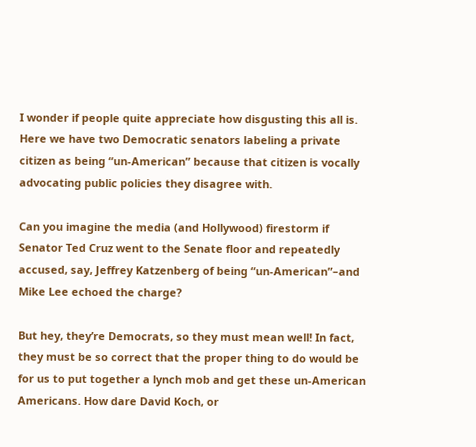I wonder if people quite appreciate how disgusting this all is. Here we have two Democratic senators labeling a private citizen as being “un-American” because that citizen is vocally advocating public policies they disagree with.

Can you imagine the media (and Hollywood) firestorm if Senator Ted Cruz went to the Senate floor and repeatedly accused, say, Jeffrey Katzenberg of being “un-American”–and Mike Lee echoed the charge?

But hey, they’re Democrats, so they must mean well! In fact, they must be so correct that the proper thing to do would be for us to put together a lynch mob and get these un-American Americans. How dare David Koch, or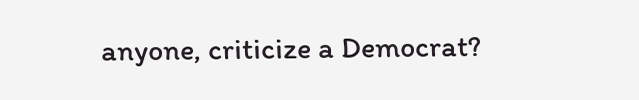anyone, criticize a Democrat?